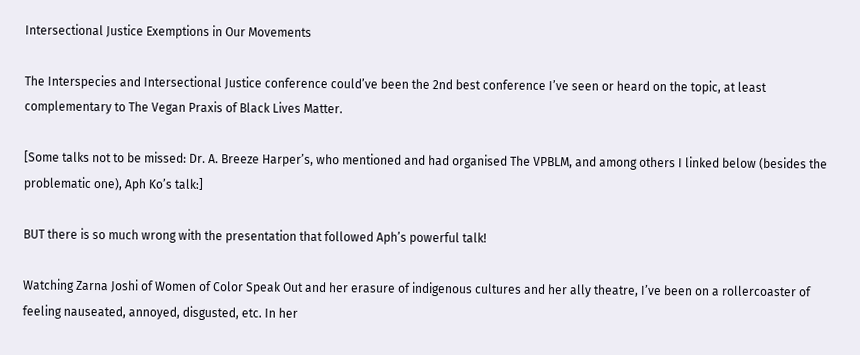Intersectional Justice Exemptions in Our Movements

The Interspecies and Intersectional Justice conference could’ve been the 2nd best conference I’ve seen or heard on the topic, at least complementary to The Vegan Praxis of Black Lives Matter.

[Some talks not to be missed: Dr. A. Breeze Harper’s, who mentioned and had organised The VPBLM, and among others I linked below (besides the problematic one), Aph Ko’s talk:]

BUT there is so much wrong with the presentation that followed Aph’s powerful talk!

Watching Zarna Joshi of Women of Color Speak Out and her erasure of indigenous cultures and her ally theatre, I’ve been on a rollercoaster of feeling nauseated, annoyed, disgusted, etc. In her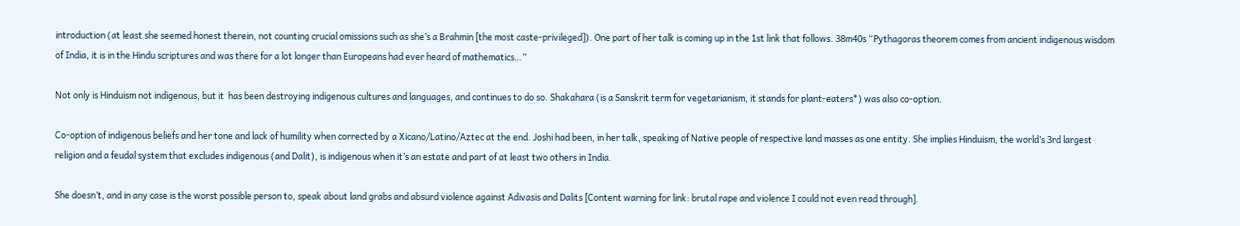introduction (at least she seemed honest therein, not counting crucial omissions such as she’s a Brahmin [the most caste-privileged]). One part of her talk is coming up in the 1st link that follows. 38m40s “Pythagoras theorem comes from ancient indigenous wisdom of India, it is in the Hindu scriptures and was there for a lot longer than Europeans had ever heard of mathematics…”

Not only is Hinduism not indigenous, but it  has been destroying indigenous cultures and languages, and continues to do so. Shakahara (is a Sanskrit term for vegetarianism, it stands for plant-eaters*) was also co-option.

Co-option of indigenous beliefs and her tone and lack of humility when corrected by a Xicano/Latino/Aztec at the end. Joshi had been, in her talk, speaking of Native people of respective land masses as one entity. She implies Hinduism, the world’s 3rd largest religion and a feudal system that excludes indigenous (and Dalit), is indigenous when it’s an estate and part of at least two others in India.

She doesn’t, and in any case is the worst possible person to, speak about land grabs and absurd violence against Adivasis and Dalits [Content warning for link: brutal rape and violence I could not even read through].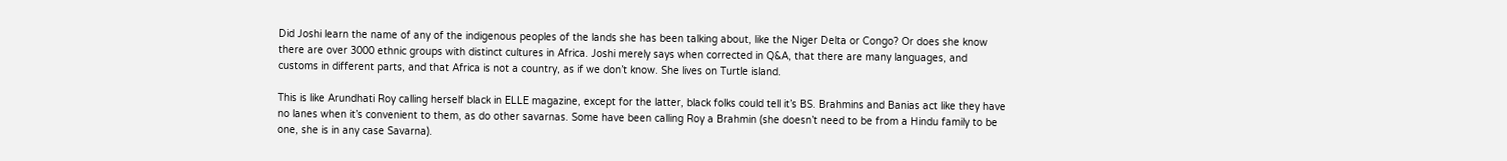Did Joshi learn the name of any of the indigenous peoples of the lands she has been talking about, like the Niger Delta or Congo? Or does she know there are over 3000 ethnic groups with distinct cultures in Africa. Joshi merely says when corrected in Q&A, that there are many languages, and customs in different parts, and that Africa is not a country, as if we don’t know. She lives on Turtle island.

This is like Arundhati Roy calling herself black in ELLE magazine, except for the latter, black folks could tell it’s BS. Brahmins and Banias act like they have no lanes when it’s convenient to them, as do other savarnas. Some have been calling Roy a Brahmin (she doesn’t need to be from a Hindu family to be one, she is in any case Savarna).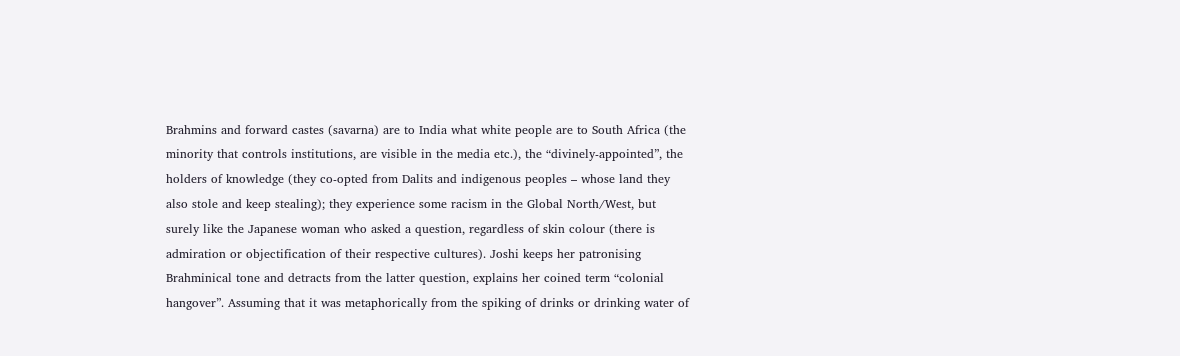Brahmins and forward castes (savarna) are to India what white people are to South Africa (the minority that controls institutions, are visible in the media etc.), the “divinely-appointed”, the holders of knowledge (they co-opted from Dalits and indigenous peoples – whose land they also stole and keep stealing); they experience some racism in the Global North/West, but surely like the Japanese woman who asked a question, regardless of skin colour (there is admiration or objectification of their respective cultures). Joshi keeps her patronising Brahminical tone and detracts from the latter question, explains her coined term “colonial hangover”. Assuming that it was metaphorically from the spiking of drinks or drinking water of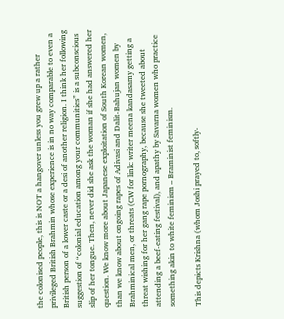the colonised people, this is NOT a hangover unless you grew up a rather privileged British Brahmin whose experience is in no way comparable to even a British person of a lower caste or a desi of another religion. I think her following suggestion of “colonial education among your communities” is a subconscious slip of her tongue. Then, never did she ask the woman if she had answered her question. We know more about Japanese exploitation of South Korean women, than we know about ongoing rapes of Adivasi and Dalit-Bahujan women by Brahminical men, or threats (CW for link: writer meena kandasamy getting a threat wishing for her gang rape pornography, because she tweeted about attending a beef-eating festival), and apathy by Savarna women who practice something akin to white feminism – Braminist feminism.

This depicts Krishna (whom Joshi prayed to, softly-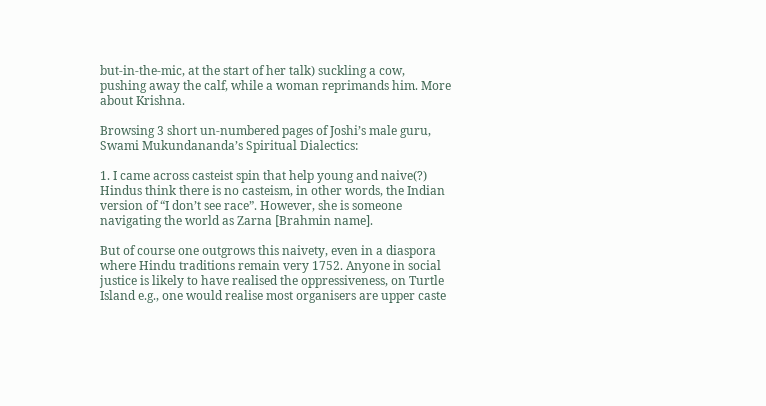but-in-the-mic, at the start of her talk) suckling a cow, pushing away the calf, while a woman reprimands him. More about Krishna.

Browsing 3 short un-numbered pages of Joshi’s male guru, Swami Mukundananda’s Spiritual Dialectics:

1. I came across casteist spin that help young and naive(?) Hindus think there is no casteism, in other words, the Indian version of “I don’t see race”. However, she is someone navigating the world as Zarna [Brahmin name].

But of course one outgrows this naivety, even in a diaspora where Hindu traditions remain very 1752. Anyone in social justice is likely to have realised the oppressiveness, on Turtle Island e.g., one would realise most organisers are upper caste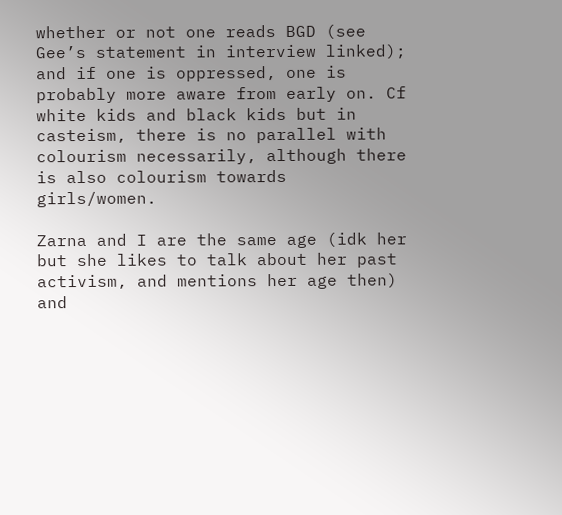whether or not one reads BGD (see Gee’s statement in interview linked); and if one is oppressed, one is probably more aware from early on. Cf white kids and black kids but in casteism, there is no parallel with colourism necessarily, although there is also colourism towards girls/women.

Zarna and I are the same age (idk her but she likes to talk about her past activism, and mentions her age then) and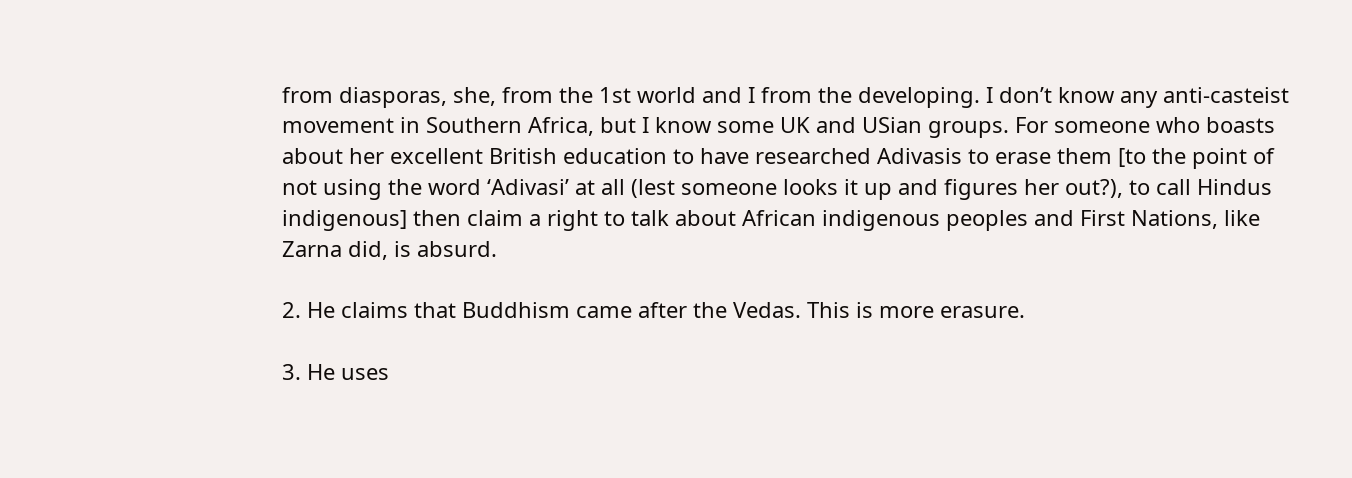from diasporas, she, from the 1st world and I from the developing. I don’t know any anti-casteist movement in Southern Africa, but I know some UK and USian groups. For someone who boasts about her excellent British education to have researched Adivasis to erase them [to the point of not using the word ‘Adivasi’ at all (lest someone looks it up and figures her out?), to call Hindus indigenous] then claim a right to talk about African indigenous peoples and First Nations, like Zarna did, is absurd.

2. He claims that Buddhism came after the Vedas. This is more erasure.

3. He uses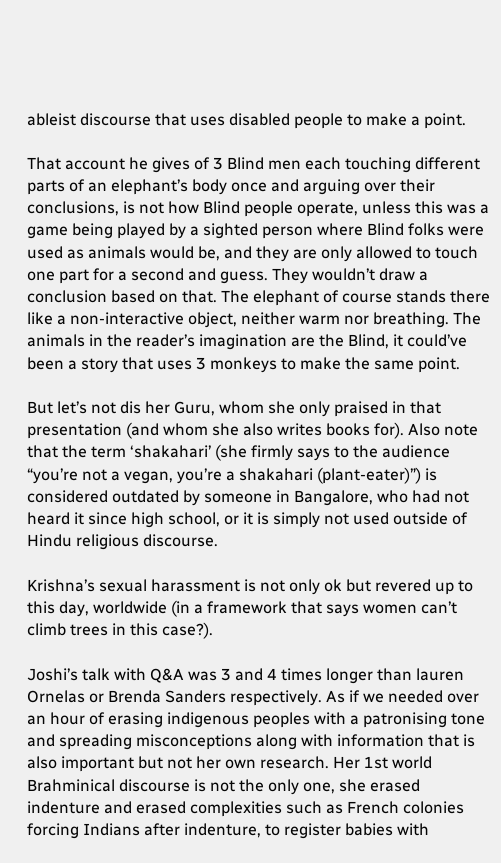ableist discourse that uses disabled people to make a point.

That account he gives of 3 Blind men each touching different parts of an elephant’s body once and arguing over their conclusions, is not how Blind people operate, unless this was a game being played by a sighted person where Blind folks were used as animals would be, and they are only allowed to touch one part for a second and guess. They wouldn’t draw a conclusion based on that. The elephant of course stands there like a non-interactive object, neither warm nor breathing. The animals in the reader’s imagination are the Blind, it could’ve been a story that uses 3 monkeys to make the same point.

But let’s not dis her Guru, whom she only praised in that presentation (and whom she also writes books for). Also note that the term ‘shakahari’ (she firmly says to the audience “you’re not a vegan, you’re a shakahari (plant-eater)”) is considered outdated by someone in Bangalore, who had not heard it since high school, or it is simply not used outside of Hindu religious discourse.

Krishna’s sexual harassment is not only ok but revered up to this day, worldwide (in a framework that says women can’t climb trees in this case?).

Joshi’s talk with Q&A was 3 and 4 times longer than lauren Ornelas or Brenda Sanders respectively. As if we needed over an hour of erasing indigenous peoples with a patronising tone and spreading misconceptions along with information that is also important but not her own research. Her 1st world Brahminical discourse is not the only one, she erased indenture and erased complexities such as French colonies forcing Indians after indenture, to register babies with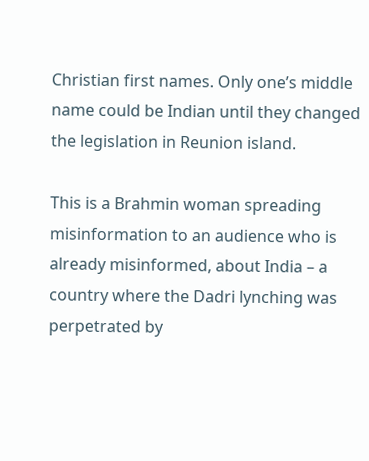Christian first names. Only one’s middle name could be Indian until they changed the legislation in Reunion island.

This is a Brahmin woman spreading misinformation to an audience who is already misinformed, about India – a country where the Dadri lynching was perpetrated by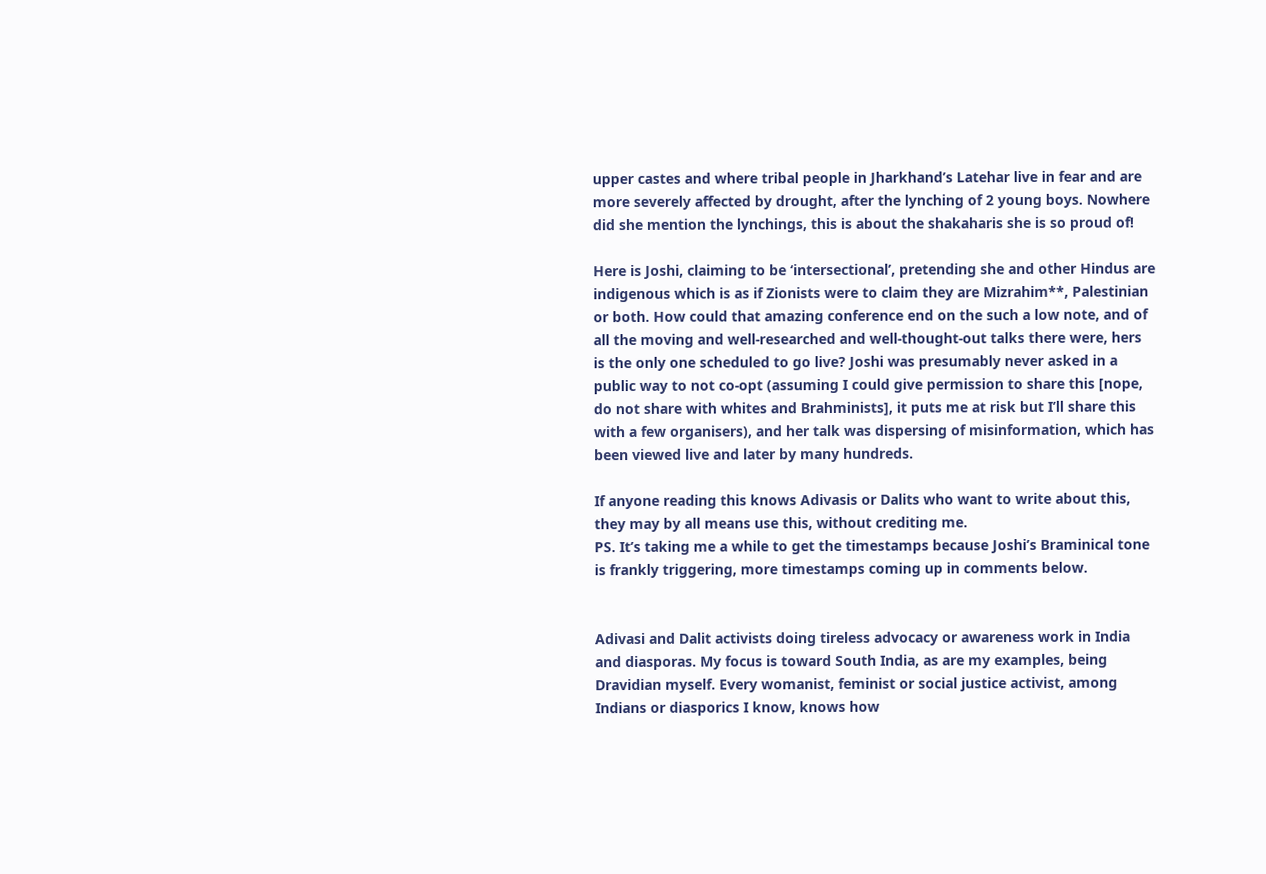upper castes and where tribal people in Jharkhand’s Latehar live in fear and are more severely affected by drought, after the lynching of 2 young boys. Nowhere did she mention the lynchings, this is about the shakaharis she is so proud of!

Here is Joshi, claiming to be ‘intersectional’, pretending she and other Hindus are indigenous which is as if Zionists were to claim they are Mizrahim**, Palestinian or both. How could that amazing conference end on the such a low note, and of all the moving and well-researched and well-thought-out talks there were, hers is the only one scheduled to go live? Joshi was presumably never asked in a public way to not co-opt (assuming I could give permission to share this [nope, do not share with whites and Brahminists], it puts me at risk but I’ll share this with a few organisers), and her talk was dispersing of misinformation, which has been viewed live and later by many hundreds.

If anyone reading this knows Adivasis or Dalits who want to write about this, they may by all means use this, without crediting me.
PS. It’s taking me a while to get the timestamps because Joshi’s Braminical tone is frankly triggering, more timestamps coming up in comments below.


Adivasi and Dalit activists doing tireless advocacy or awareness work in India and diasporas. My focus is toward South India, as are my examples, being Dravidian myself. Every womanist, feminist or social justice activist, among Indians or diasporics I know, knows how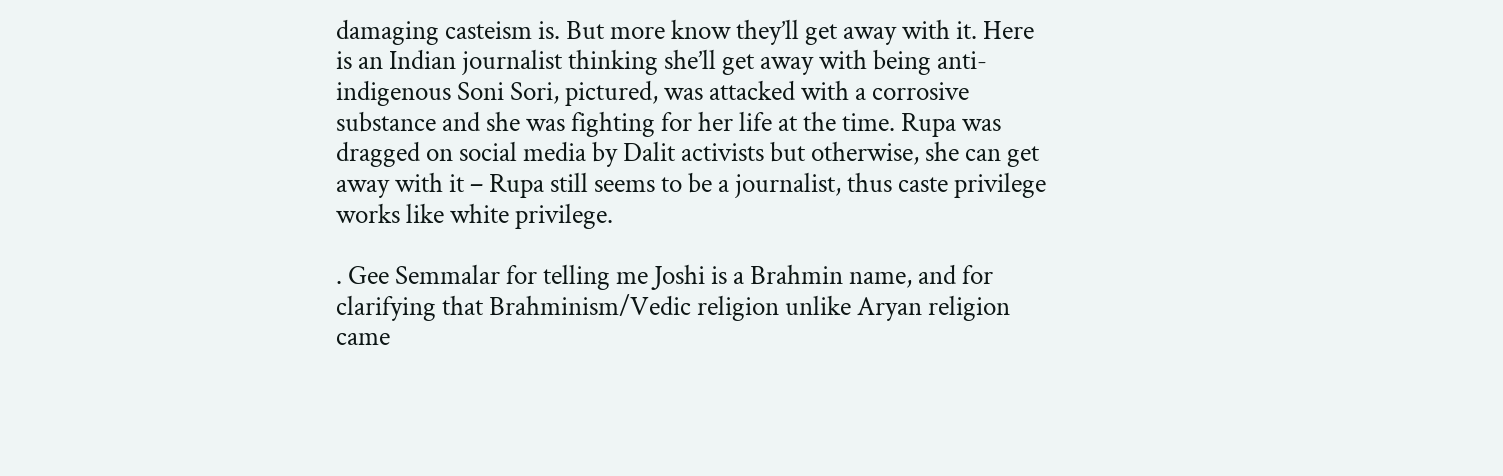damaging casteism is. But more know they’ll get away with it. Here is an Indian journalist thinking she’ll get away with being anti-indigenous Soni Sori, pictured, was attacked with a corrosive substance and she was fighting for her life at the time. Rupa was dragged on social media by Dalit activists but otherwise, she can get away with it – Rupa still seems to be a journalist, thus caste privilege works like white privilege.

. Gee Semmalar for telling me Joshi is a Brahmin name, and for clarifying that Brahminism/Vedic religion unlike Aryan religion came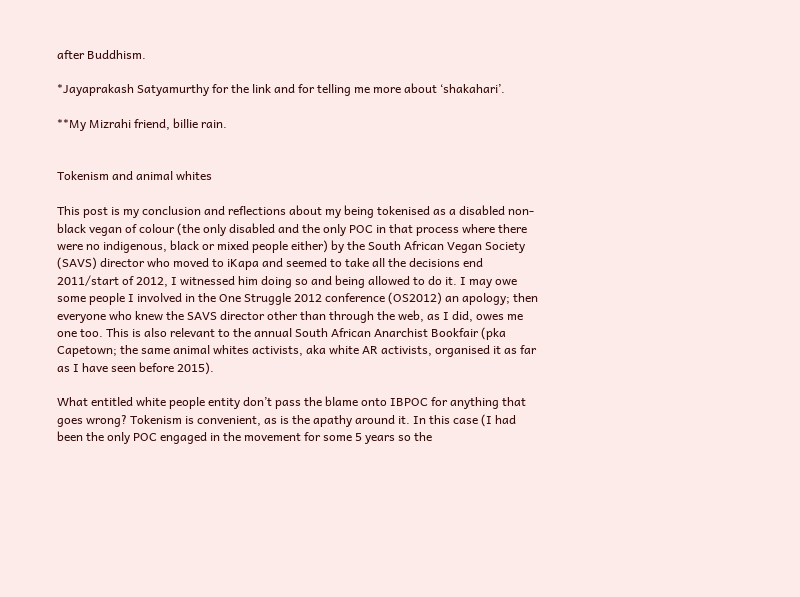after Buddhism.

*Jayaprakash Satyamurthy for the link and for telling me more about ‘shakahari’.

**My Mizrahi friend, billie rain.


Tokenism and animal whites

This post is my conclusion and reflections about my being tokenised as a disabled non-black vegan of colour (the only disabled and the only POC in that process where there were no indigenous, black or mixed people either) by the South African Vegan Society (SAVS) director who moved to iKapa and seemed to take all the decisions end 2011/start of 2012, I witnessed him doing so and being allowed to do it. I may owe some people I involved in the One Struggle 2012 conference (OS2012) an apology; then everyone who knew the SAVS director other than through the web, as I did, owes me one too. This is also relevant to the annual South African Anarchist Bookfair (pka Capetown; the same animal whites activists, aka white AR activists, organised it as far as I have seen before 2015).

What entitled white people entity don’t pass the blame onto IBPOC for anything that goes wrong? Tokenism is convenient, as is the apathy around it. In this case (I had been the only POC engaged in the movement for some 5 years so the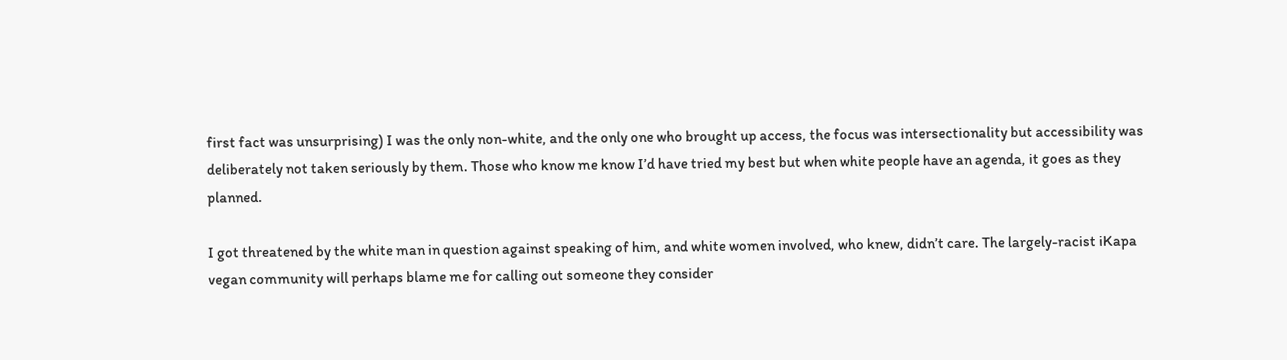first fact was unsurprising) I was the only non-white, and the only one who brought up access, the focus was intersectionality but accessibility was deliberately not taken seriously by them. Those who know me know I’d have tried my best but when white people have an agenda, it goes as they planned.

I got threatened by the white man in question against speaking of him, and white women involved, who knew, didn’t care. The largely-racist iKapa vegan community will perhaps blame me for calling out someone they consider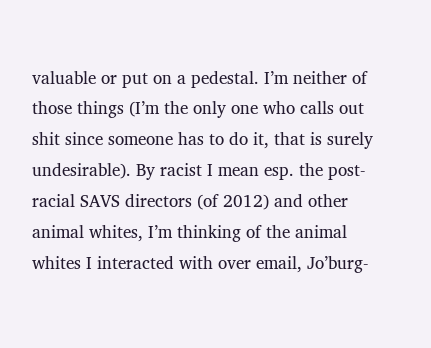valuable or put on a pedestal. I’m neither of those things (I’m the only one who calls out shit since someone has to do it, that is surely undesirable). By racist I mean esp. the post-racial SAVS directors (of 2012) and other animal whites, I’m thinking of the animal whites I interacted with over email, Jo’burg-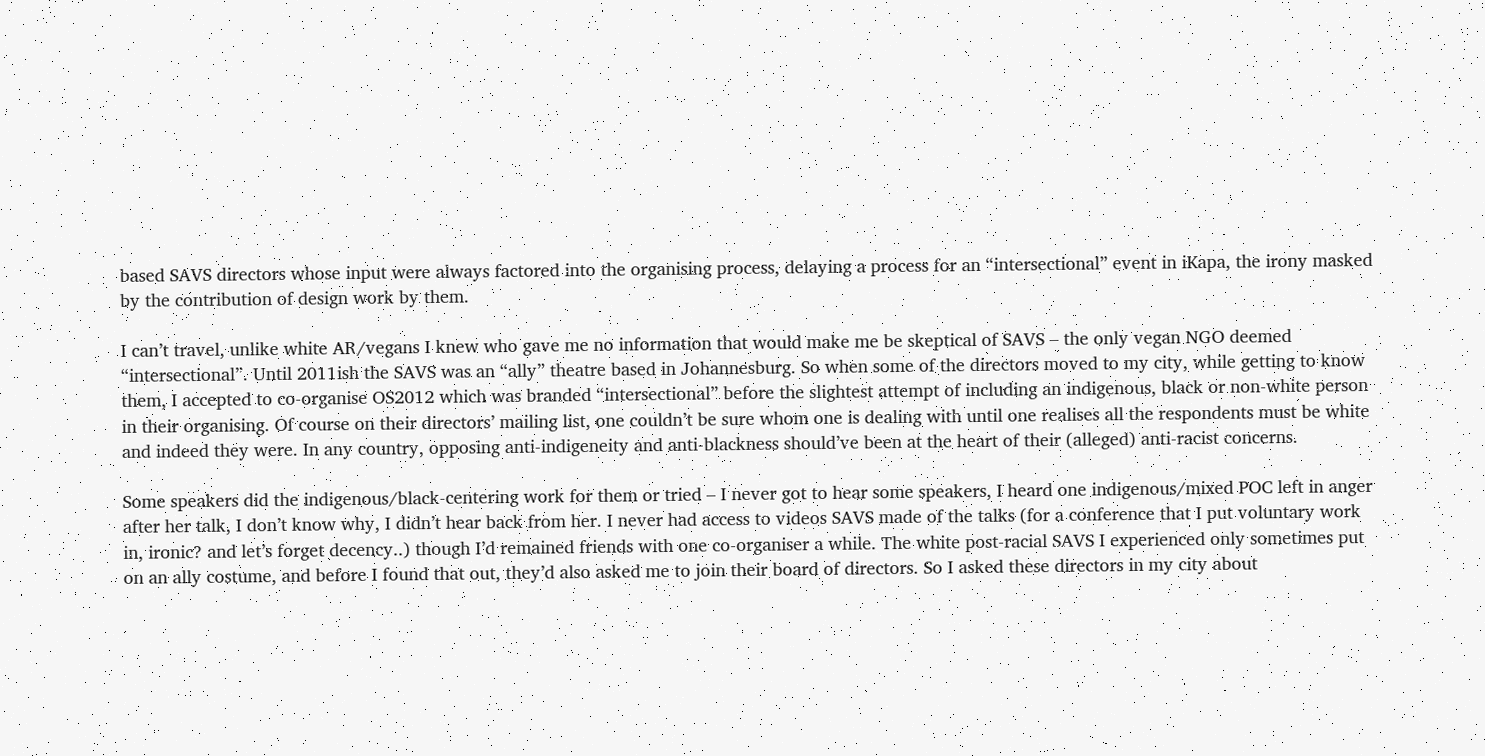based SAVS directors whose input were always factored into the organising process, delaying a process for an “intersectional” event in iKapa, the irony masked by the contribution of design work by them.

I can’t travel, unlike white AR/vegans I knew who gave me no information that would make me be skeptical of SAVS – the only vegan NGO deemed “intersectional”. Until 2011ish the SAVS was an “ally” theatre based in Johannesburg. So when some of the directors moved to my city, while getting to know them, I accepted to co-organise OS2012 which was branded “intersectional” before the slightest attempt of including an indigenous, black or non-white person in their organising. Of course on their directors’ mailing list, one couldn’t be sure whom one is dealing with until one realises all the respondents must be white and indeed they were. In any country, opposing anti-indigeneity and anti-blackness should’ve been at the heart of their (alleged) anti-racist concerns.

Some speakers did the indigenous/black-centering work for them or tried – I never got to hear some speakers, I heard one indigenous/mixed POC left in anger after her talk, I don’t know why, I didn’t hear back from her. I never had access to videos SAVS made of the talks (for a conference that I put voluntary work in, ironic? and let’s forget decency..) though I’d remained friends with one co-organiser a while. The white post-racial SAVS I experienced only sometimes put on an ally costume, and before I found that out, they’d also asked me to join their board of directors. So I asked these directors in my city about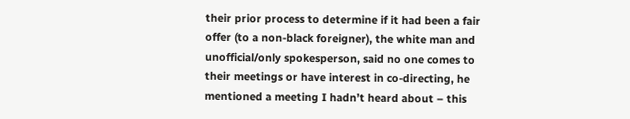their prior process to determine if it had been a fair offer (to a non-black foreigner), the white man and unofficial/only spokesperson, said no one comes to their meetings or have interest in co-directing, he mentioned a meeting I hadn’t heard about – this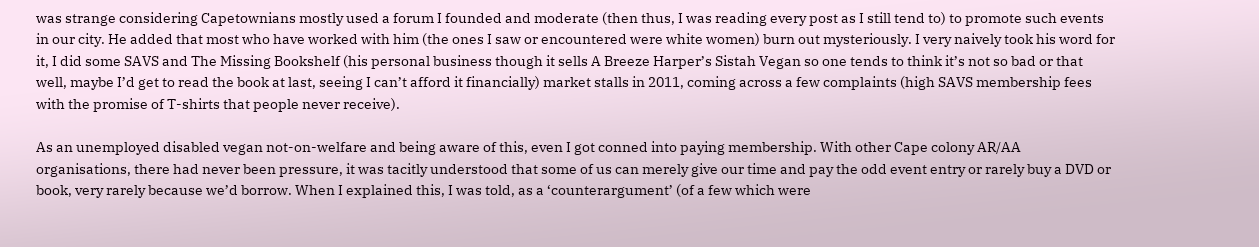was strange considering Capetownians mostly used a forum I founded and moderate (then thus, I was reading every post as I still tend to) to promote such events in our city. He added that most who have worked with him (the ones I saw or encountered were white women) burn out mysteriously. I very naively took his word for it, I did some SAVS and The Missing Bookshelf (his personal business though it sells A Breeze Harper’s Sistah Vegan so one tends to think it’s not so bad or that well, maybe I’d get to read the book at last, seeing I can’t afford it financially) market stalls in 2011, coming across a few complaints (high SAVS membership fees with the promise of T-shirts that people never receive).

As an unemployed disabled vegan not-on-welfare and being aware of this, even I got conned into paying membership. With other Cape colony AR/AA organisations, there had never been pressure, it was tacitly understood that some of us can merely give our time and pay the odd event entry or rarely buy a DVD or book, very rarely because we’d borrow. When I explained this, I was told, as a ‘counterargument’ (of a few which were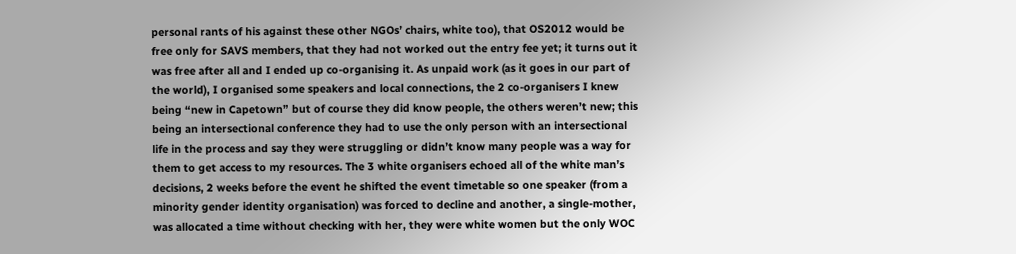personal rants of his against these other NGOs’ chairs, white too), that OS2012 would be free only for SAVS members, that they had not worked out the entry fee yet; it turns out it was free after all and I ended up co-organising it. As unpaid work (as it goes in our part of the world), I organised some speakers and local connections, the 2 co-organisers I knew being “new in Capetown” but of course they did know people, the others weren’t new; this being an intersectional conference they had to use the only person with an intersectional life in the process and say they were struggling or didn’t know many people was a way for them to get access to my resources. The 3 white organisers echoed all of the white man’s decisions, 2 weeks before the event he shifted the event timetable so one speaker (from a minority gender identity organisation) was forced to decline and another, a single-mother, was allocated a time without checking with her, they were white women but the only WOC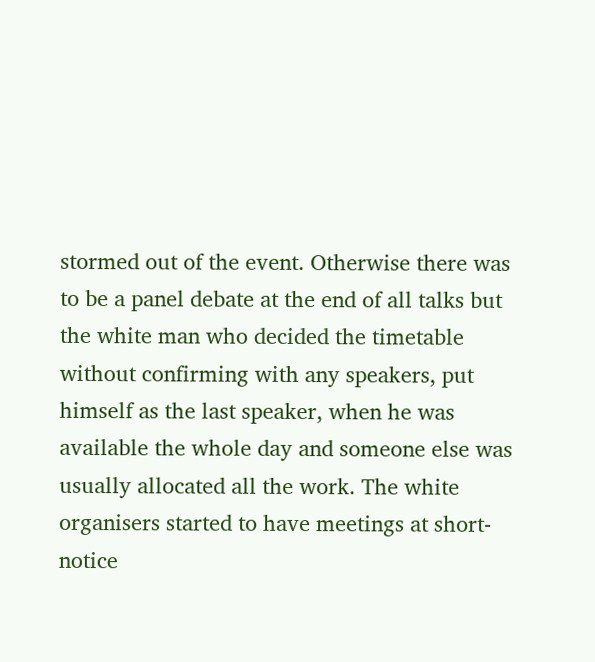stormed out of the event. Otherwise there was to be a panel debate at the end of all talks but the white man who decided the timetable without confirming with any speakers, put himself as the last speaker, when he was available the whole day and someone else was usually allocated all the work. The white organisers started to have meetings at short-notice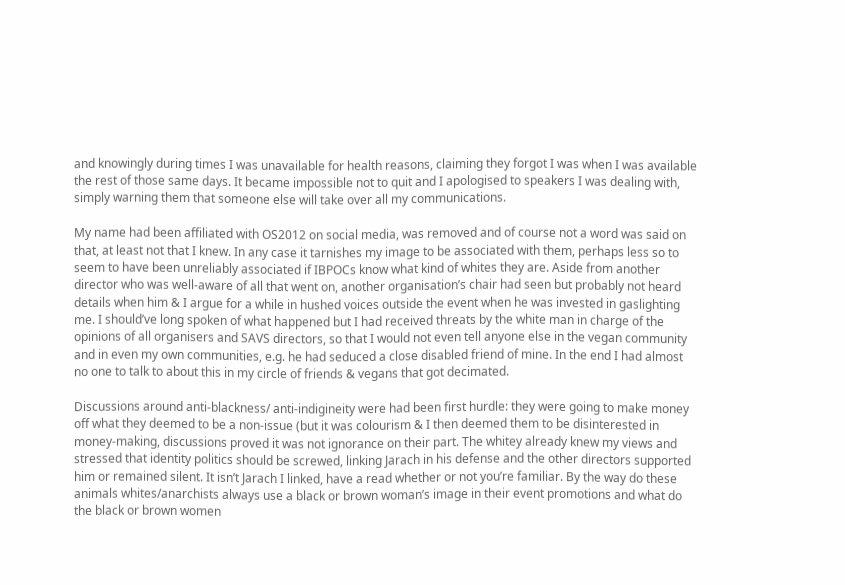and knowingly during times I was unavailable for health reasons, claiming they forgot I was when I was available the rest of those same days. It became impossible not to quit and I apologised to speakers I was dealing with, simply warning them that someone else will take over all my communications.

My name had been affiliated with OS2012 on social media, was removed and of course not a word was said on that, at least not that I knew. In any case it tarnishes my image to be associated with them, perhaps less so to seem to have been unreliably associated if IBPOCs know what kind of whites they are. Aside from another director who was well-aware of all that went on, another organisation’s chair had seen but probably not heard details when him & I argue for a while in hushed voices outside the event when he was invested in gaslighting me. I should’ve long spoken of what happened but I had received threats by the white man in charge of the opinions of all organisers and SAVS directors, so that I would not even tell anyone else in the vegan community and in even my own communities, e.g. he had seduced a close disabled friend of mine. In the end I had almost no one to talk to about this in my circle of friends & vegans that got decimated.

Discussions around anti-blackness/ anti-indigineity were had been first hurdle: they were going to make money off what they deemed to be a non-issue (but it was colourism & I then deemed them to be disinterested in money-making, discussions proved it was not ignorance on their part. The whitey already knew my views and stressed that identity politics should be screwed, linking Jarach in his defense and the other directors supported him or remained silent. It isn’t Jarach I linked, have a read whether or not you’re familiar. By the way do these animals whites/anarchists always use a black or brown woman’s image in their event promotions and what do the black or brown women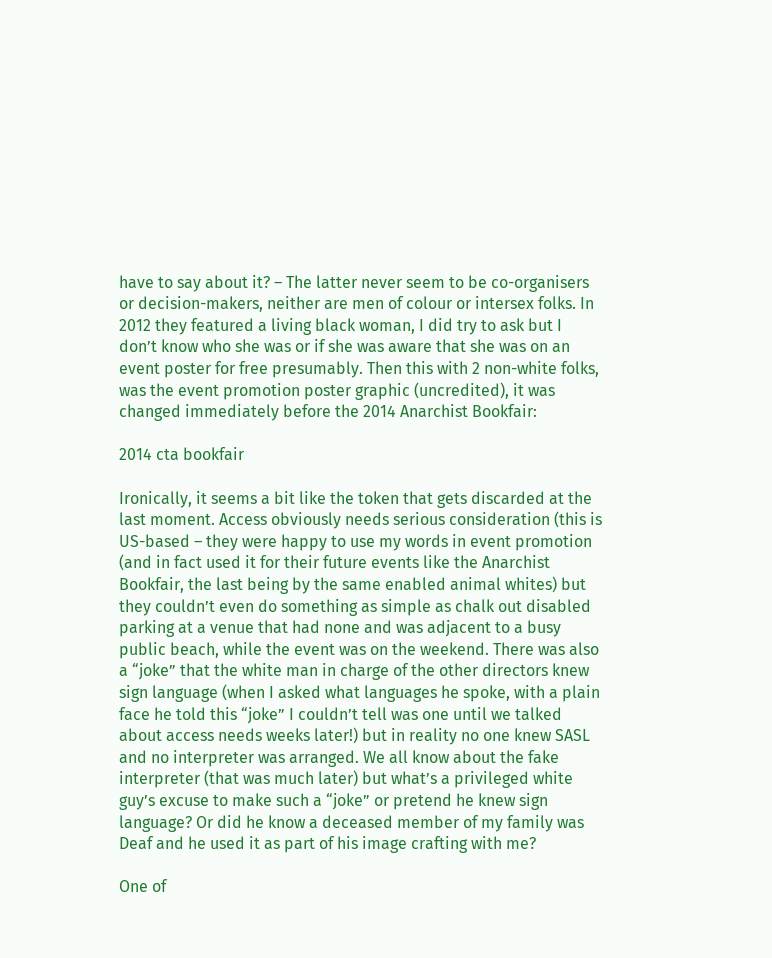have to say about it? – The latter never seem to be co-organisers or decision-makers, neither are men of colour or intersex folks. In 2012 they featured a living black woman, I did try to ask but I don’t know who she was or if she was aware that she was on an event poster for free presumably. Then this with 2 non-white folks, was the event promotion poster graphic (uncredited), it was changed immediately before the 2014 Anarchist Bookfair:

2014 cta bookfair

Ironically, it seems a bit like the token that gets discarded at the last moment. Access obviously needs serious consideration (this is US-based – they were happy to use my words in event promotion (and in fact used it for their future events like the Anarchist Bookfair, the last being by the same enabled animal whites) but they couldn’t even do something as simple as chalk out disabled parking at a venue that had none and was adjacent to a busy public beach, while the event was on the weekend. There was also a “joke” that the white man in charge of the other directors knew sign language (when I asked what languages he spoke, with a plain face he told this “joke” I couldn’t tell was one until we talked about access needs weeks later!) but in reality no one knew SASL and no interpreter was arranged. We all know about the fake interpreter (that was much later) but what’s a privileged white guy’s excuse to make such a “joke” or pretend he knew sign language? Or did he know a deceased member of my family was Deaf and he used it as part of his image crafting with me?

One of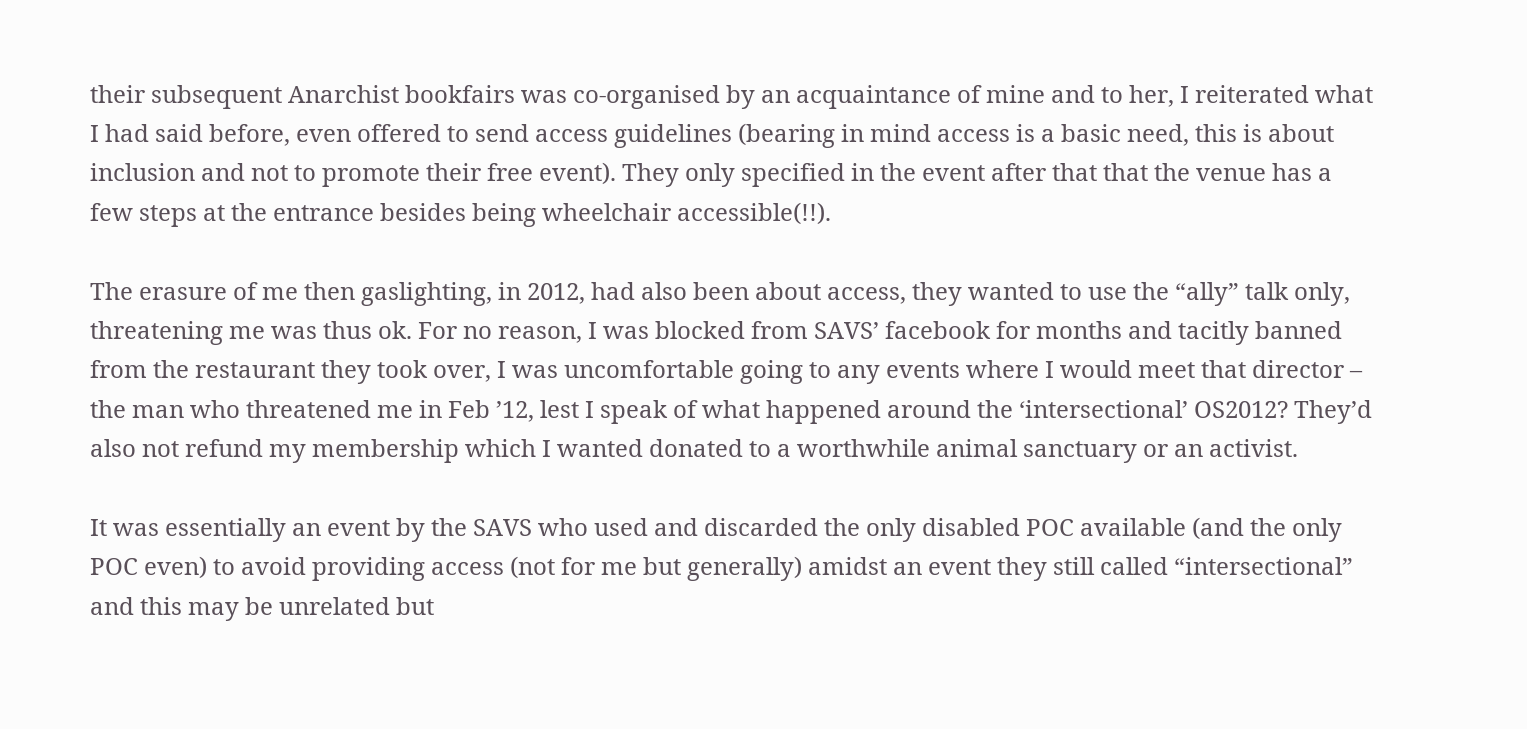their subsequent Anarchist bookfairs was co-organised by an acquaintance of mine and to her, I reiterated what I had said before, even offered to send access guidelines (bearing in mind access is a basic need, this is about inclusion and not to promote their free event). They only specified in the event after that that the venue has a few steps at the entrance besides being wheelchair accessible(!!).

The erasure of me then gaslighting, in 2012, had also been about access, they wanted to use the “ally” talk only, threatening me was thus ok. For no reason, I was blocked from SAVS’ facebook for months and tacitly banned from the restaurant they took over, I was uncomfortable going to any events where I would meet that director – the man who threatened me in Feb ’12, lest I speak of what happened around the ‘intersectional’ OS2012? They’d also not refund my membership which I wanted donated to a worthwhile animal sanctuary or an activist.

It was essentially an event by the SAVS who used and discarded the only disabled POC available (and the only POC even) to avoid providing access (not for me but generally) amidst an event they still called “intersectional” and this may be unrelated but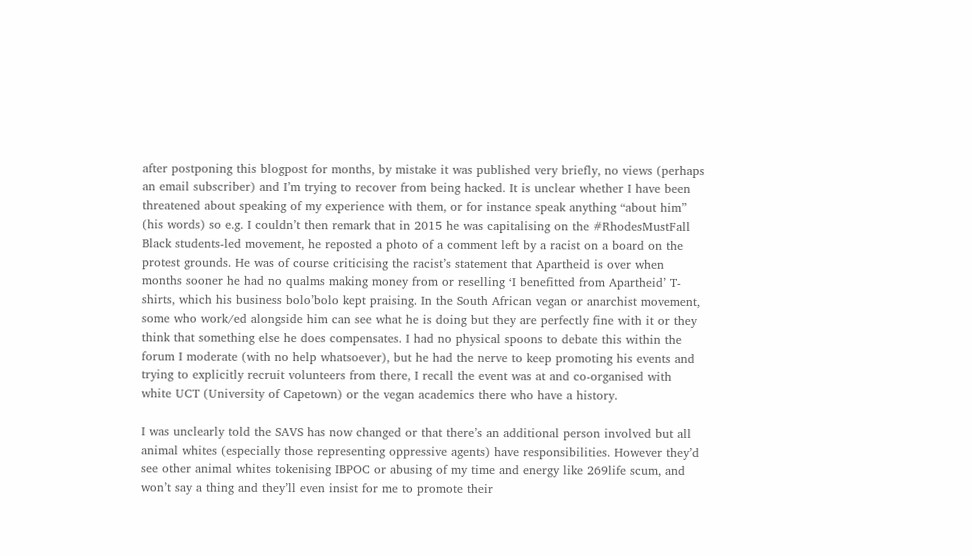after postponing this blogpost for months, by mistake it was published very briefly, no views (perhaps an email subscriber) and I’m trying to recover from being hacked. It is unclear whether I have been threatened about speaking of my experience with them, or for instance speak anything “about him” (his words) so e.g. I couldn’t then remark that in 2015 he was capitalising on the #RhodesMustFall Black students-led movement, he reposted a photo of a comment left by a racist on a board on the protest grounds. He was of course criticising the racist’s statement that Apartheid is over when months sooner he had no qualms making money from or reselling ‘I benefitted from Apartheid’ T-shirts, which his business bolo’bolo kept praising. In the South African vegan or anarchist movement, some who work/ed alongside him can see what he is doing but they are perfectly fine with it or they think that something else he does compensates. I had no physical spoons to debate this within the forum I moderate (with no help whatsoever), but he had the nerve to keep promoting his events and trying to explicitly recruit volunteers from there, I recall the event was at and co-organised with white UCT (University of Capetown) or the vegan academics there who have a history.

I was unclearly told the SAVS has now changed or that there’s an additional person involved but all animal whites (especially those representing oppressive agents) have responsibilities. However they’d see other animal whites tokenising IBPOC or abusing of my time and energy like 269life scum, and won’t say a thing and they’ll even insist for me to promote their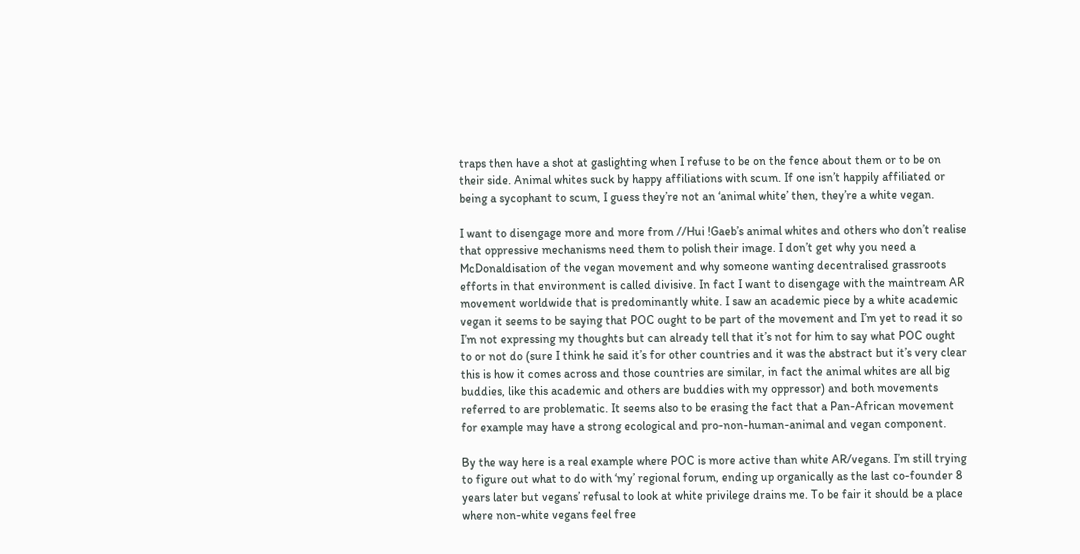traps then have a shot at gaslighting when I refuse to be on the fence about them or to be on their side. Animal whites suck by happy affiliations with scum. If one isn’t happily affiliated or being a sycophant to scum, I guess they’re not an ‘animal white’ then, they’re a white vegan.

I want to disengage more and more from //Hui !Gaeb’s animal whites and others who don’t realise that oppressive mechanisms need them to polish their image. I don’t get why you need a McDonaldisation of the vegan movement and why someone wanting decentralised grassroots efforts in that environment is called divisive. In fact I want to disengage with the maintream AR movement worldwide that is predominantly white. I saw an academic piece by a white academic vegan it seems to be saying that POC ought to be part of the movement and I’m yet to read it so I’m not expressing my thoughts but can already tell that it’s not for him to say what POC ought to or not do (sure I think he said it’s for other countries and it was the abstract but it’s very clear this is how it comes across and those countries are similar, in fact the animal whites are all big buddies, like this academic and others are buddies with my oppressor) and both movements referred to are problematic. It seems also to be erasing the fact that a Pan-African movement for example may have a strong ecological and pro-non-human-animal and vegan component.

By the way here is a real example where POC is more active than white AR/vegans. I’m still trying to figure out what to do with ‘my’ regional forum, ending up organically as the last co-founder 8 years later but vegans’ refusal to look at white privilege drains me. To be fair it should be a place where non-white vegans feel free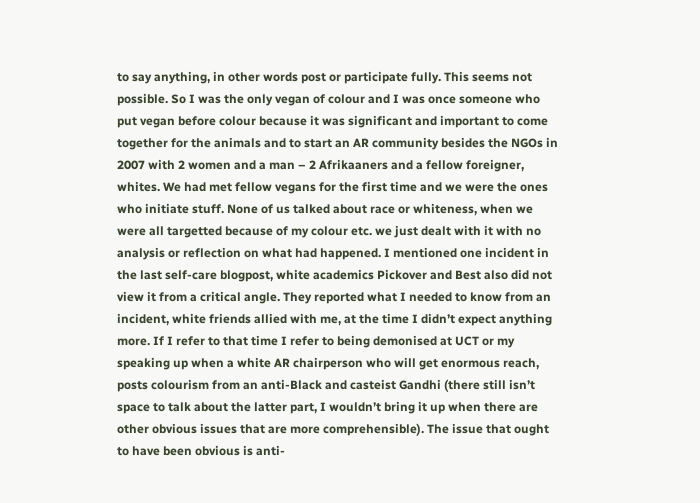to say anything, in other words post or participate fully. This seems not possible. So I was the only vegan of colour and I was once someone who put vegan before colour because it was significant and important to come together for the animals and to start an AR community besides the NGOs in 2007 with 2 women and a man – 2 Afrikaaners and a fellow foreigner, whites. We had met fellow vegans for the first time and we were the ones who initiate stuff. None of us talked about race or whiteness, when we were all targetted because of my colour etc. we just dealt with it with no analysis or reflection on what had happened. I mentioned one incident in the last self-care blogpost, white academics Pickover and Best also did not view it from a critical angle. They reported what I needed to know from an incident, white friends allied with me, at the time I didn’t expect anything more. If I refer to that time I refer to being demonised at UCT or my speaking up when a white AR chairperson who will get enormous reach, posts colourism from an anti-Black and casteist Gandhi (there still isn’t space to talk about the latter part, I wouldn’t bring it up when there are other obvious issues that are more comprehensible). The issue that ought to have been obvious is anti-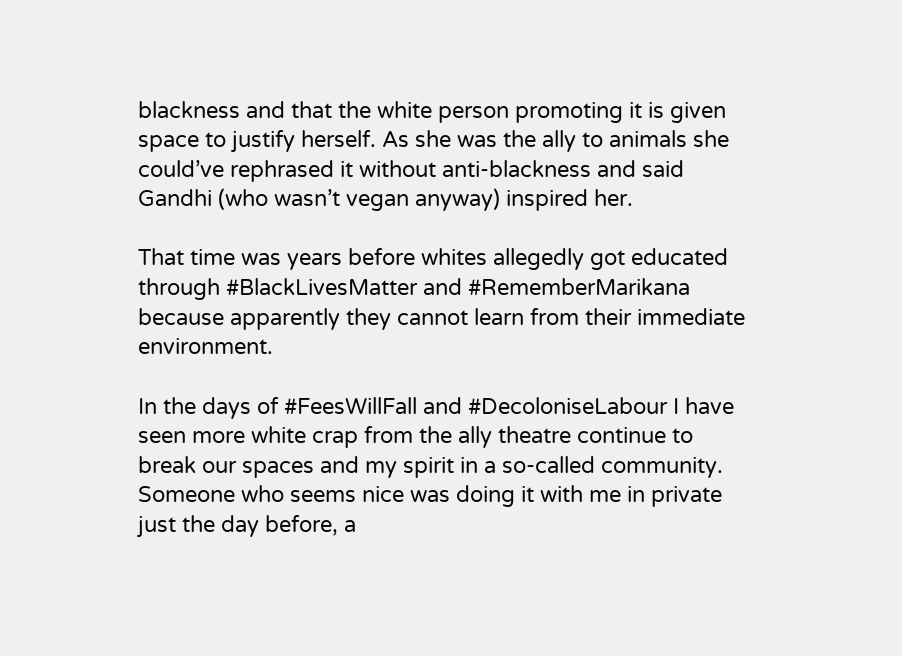blackness and that the white person promoting it is given space to justify herself. As she was the ally to animals she could’ve rephrased it without anti-blackness and said Gandhi (who wasn’t vegan anyway) inspired her.

That time was years before whites allegedly got educated through #BlackLivesMatter and #RememberMarikana because apparently they cannot learn from their immediate environment.

In the days of #FeesWillFall and #DecoloniseLabour I have seen more white crap from the ally theatre continue to break our spaces and my spirit in a so-called community. Someone who seems nice was doing it with me in private just the day before, a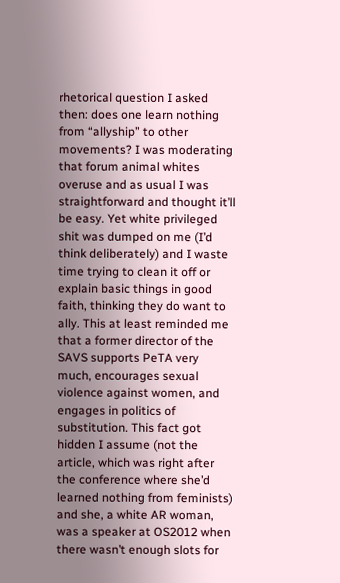rhetorical question I asked then: does one learn nothing from “allyship” to other movements? I was moderating that forum animal whites overuse and as usual I was straightforward and thought it’ll be easy. Yet white privileged shit was dumped on me (I’d think deliberately) and I waste time trying to clean it off or explain basic things in good faith, thinking they do want to ally. This at least reminded me that a former director of the SAVS supports PeTA very much, encourages sexual violence against women, and engages in politics of substitution. This fact got hidden I assume (not the article, which was right after the conference where she’d learned nothing from feminists) and she, a white AR woman, was a speaker at OS2012 when there wasn’t enough slots for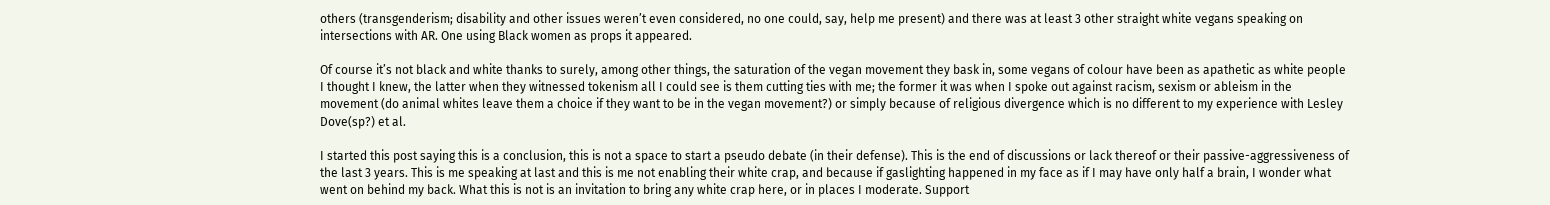others (transgenderism; disability and other issues weren’t even considered, no one could, say, help me present) and there was at least 3 other straight white vegans speaking on intersections with AR. One using Black women as props it appeared.

Of course it’s not black and white thanks to surely, among other things, the saturation of the vegan movement they bask in, some vegans of colour have been as apathetic as white people I thought I knew, the latter when they witnessed tokenism all I could see is them cutting ties with me; the former it was when I spoke out against racism, sexism or ableism in the movement (do animal whites leave them a choice if they want to be in the vegan movement?) or simply because of religious divergence which is no different to my experience with Lesley Dove(sp?) et al.

I started this post saying this is a conclusion, this is not a space to start a pseudo debate (in their defense). This is the end of discussions or lack thereof or their passive-aggressiveness of the last 3 years. This is me speaking at last and this is me not enabling their white crap, and because if gaslighting happened in my face as if I may have only half a brain, I wonder what went on behind my back. What this is not is an invitation to bring any white crap here, or in places I moderate. Support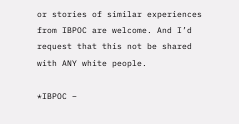or stories of similar experiences from IBPOC are welcome. And I’d request that this not be shared with ANY white people.

*IBPOC –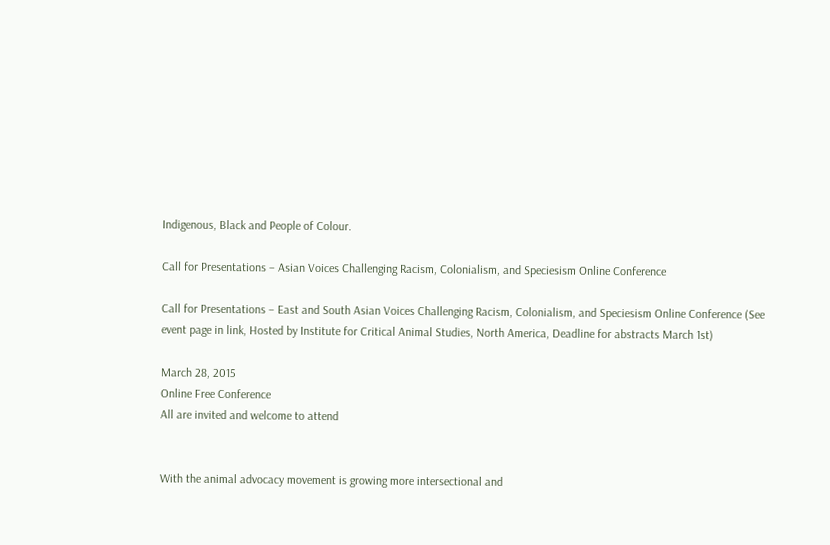Indigenous, Black and People of Colour.

Call for Presentations – Asian Voices Challenging Racism, Colonialism, and Speciesism Online Conference

Call for Presentations – East and South Asian Voices Challenging Racism, Colonialism, and Speciesism Online Conference (See event page in link, Hosted by Institute for Critical Animal Studies, North America, Deadline for abstracts March 1st)

March 28, 2015
Online Free Conference
All are invited and welcome to attend


With the animal advocacy movement is growing more intersectional and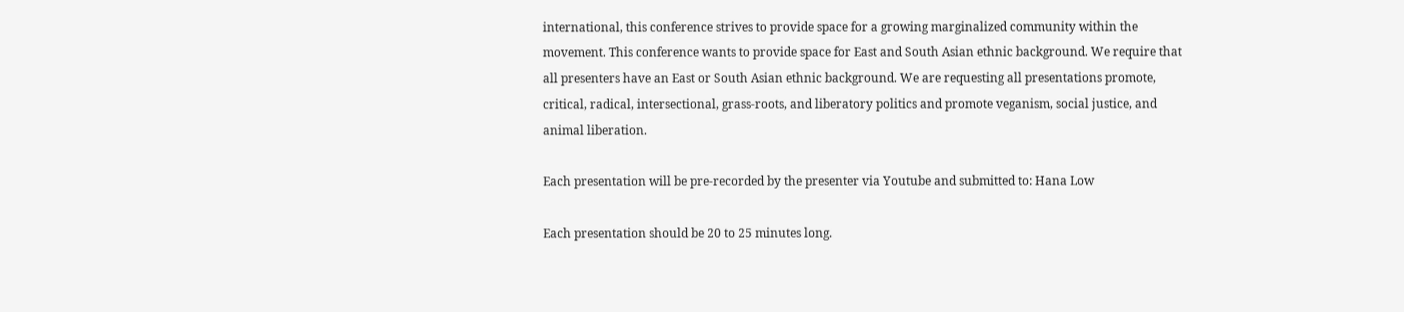international, this conference strives to provide space for a growing marginalized community within the movement. This conference wants to provide space for East and South Asian ethnic background. We require that all presenters have an East or South Asian ethnic background. We are requesting all presentations promote, critical, radical, intersectional, grass-roots, and liberatory politics and promote veganism, social justice, and animal liberation.

Each presentation will be pre-recorded by the presenter via Youtube and submitted to: Hana Low

Each presentation should be 20 to 25 minutes long.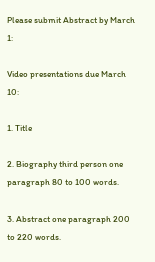Please submit Abstract by March 1:

Video presentations due March 10:

1. Title

2. Biography third person one paragraph 80 to 100 words.

3. Abstract one paragraph 200 to 220 words.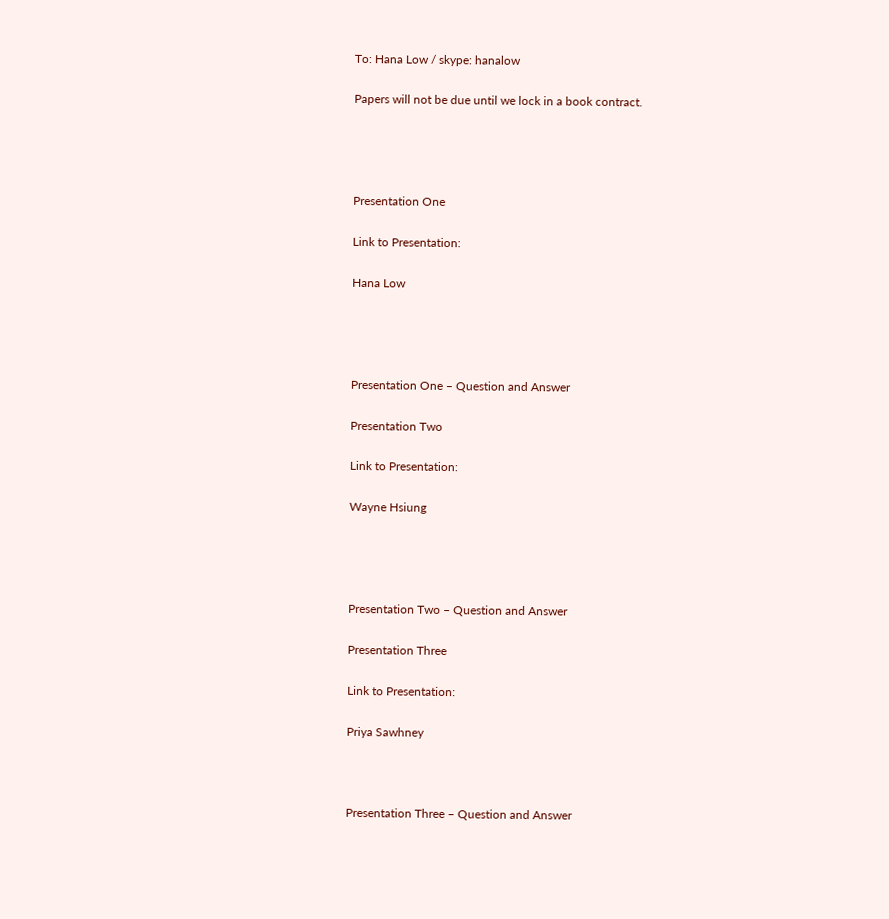To: Hana Low / skype: hanalow

Papers will not be due until we lock in a book contract.




Presentation One

Link to Presentation:

Hana Low




Presentation One – Question and Answer

Presentation Two

Link to Presentation:

Wayne Hsiung




Presentation Two – Question and Answer

Presentation Three

Link to Presentation:

Priya Sawhney



Presentation Three – Question and Answer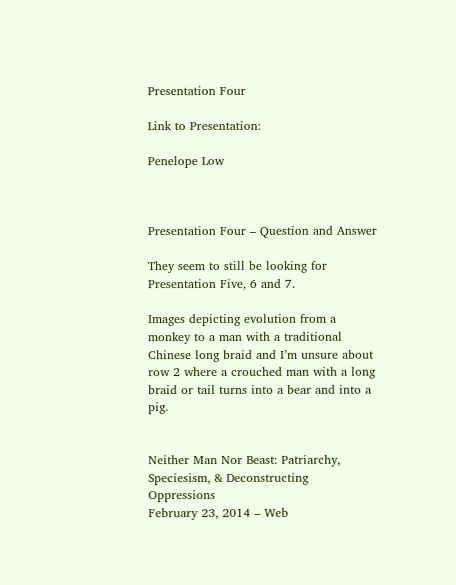Presentation Four

Link to Presentation:

Penelope Low



Presentation Four – Question and Answer

They seem to still be looking for Presentation Five, 6 and 7.

Images depicting evolution from a monkey to a man with a traditional Chinese long braid and I’m unsure about row 2 where a crouched man with a long braid or tail turns into a bear and into a pig.


Neither Man Nor Beast: Patriarchy, Speciesism, & Deconstructing Oppressions
February 23, 2014 – Web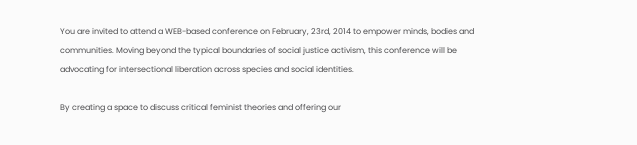You are invited to attend a WEB-based conference on February, 23rd, 2014 to empower minds, bodies and communities. Moving beyond the typical boundaries of social justice activism, this conference will be advocating for intersectional liberation across species and social identities.

By creating a space to discuss critical feminist theories and offering our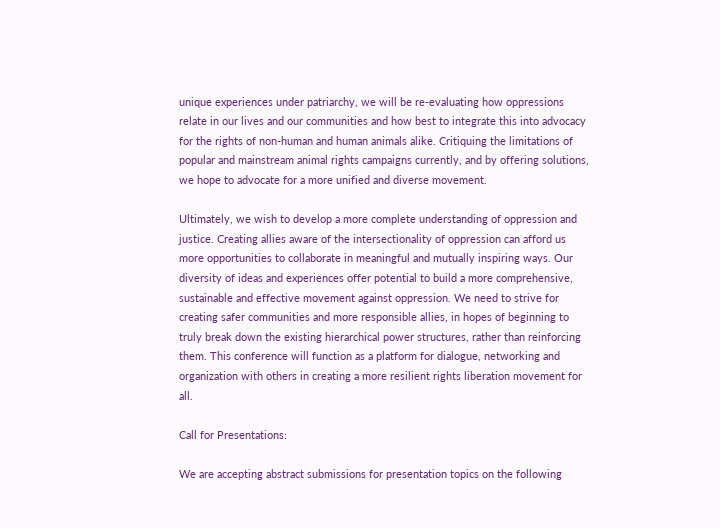unique experiences under patriarchy, we will be re-evaluating how oppressions relate in our lives and our communities and how best to integrate this into advocacy for the rights of non-human and human animals alike. Critiquing the limitations of popular and mainstream animal rights campaigns currently, and by offering solutions, we hope to advocate for a more unified and diverse movement.

Ultimately, we wish to develop a more complete understanding of oppression and justice. Creating allies aware of the intersectionality of oppression can afford us more opportunities to collaborate in meaningful and mutually inspiring ways. Our diversity of ideas and experiences offer potential to build a more comprehensive, sustainable and effective movement against oppression. We need to strive for creating safer communities and more responsible allies, in hopes of beginning to truly break down the existing hierarchical power structures, rather than reinforcing them. This conference will function as a platform for dialogue, networking and organization with others in creating a more resilient rights liberation movement for all.

Call for Presentations:

We are accepting abstract submissions for presentation topics on the following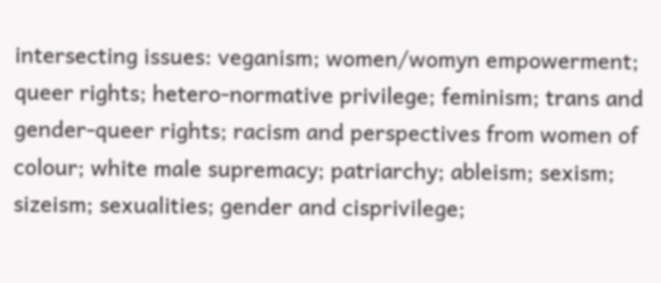intersecting issues: veganism; women/womyn empowerment; queer rights; hetero-normative privilege; feminism; trans and gender-queer rights; racism and perspectives from women of colour; white male supremacy; patriarchy; ableism; sexism; sizeism; sexualities; gender and cisprivilege;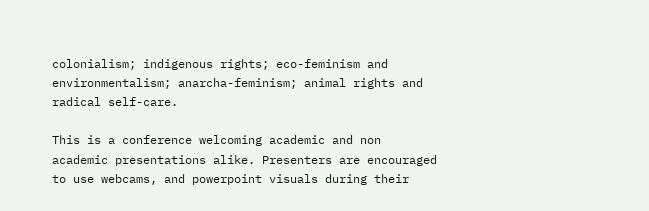colonialism; indigenous rights; eco-feminism and environmentalism; anarcha-feminism; animal rights and radical self-care.

This is a conference welcoming academic and non academic presentations alike. Presenters are encouraged to use webcams, and powerpoint visuals during their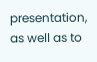presentation, as well as to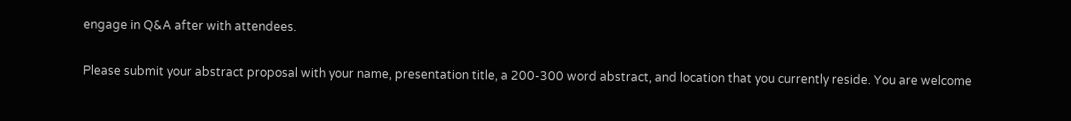engage in Q&A after with attendees.

Please submit your abstract proposal with your name, presentation title, a 200-300 word abstract, and location that you currently reside. You are welcome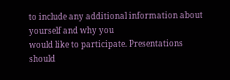to include any additional information about yourself and why you
would like to participate. Presentations should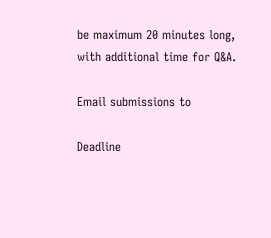be maximum 20 minutes long, with additional time for Q&A.

Email submissions to

Deadline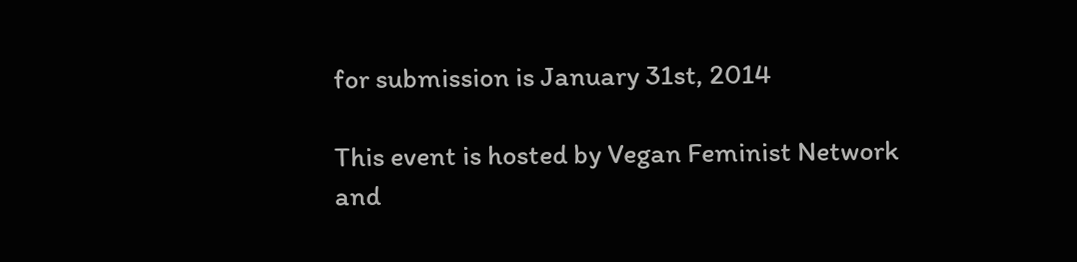for submission is January 31st, 2014

This event is hosted by Vegan Feminist Network
and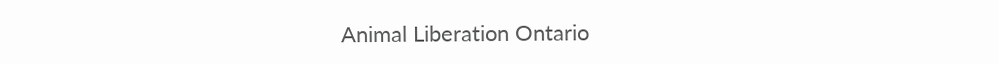Animal Liberation Ontario